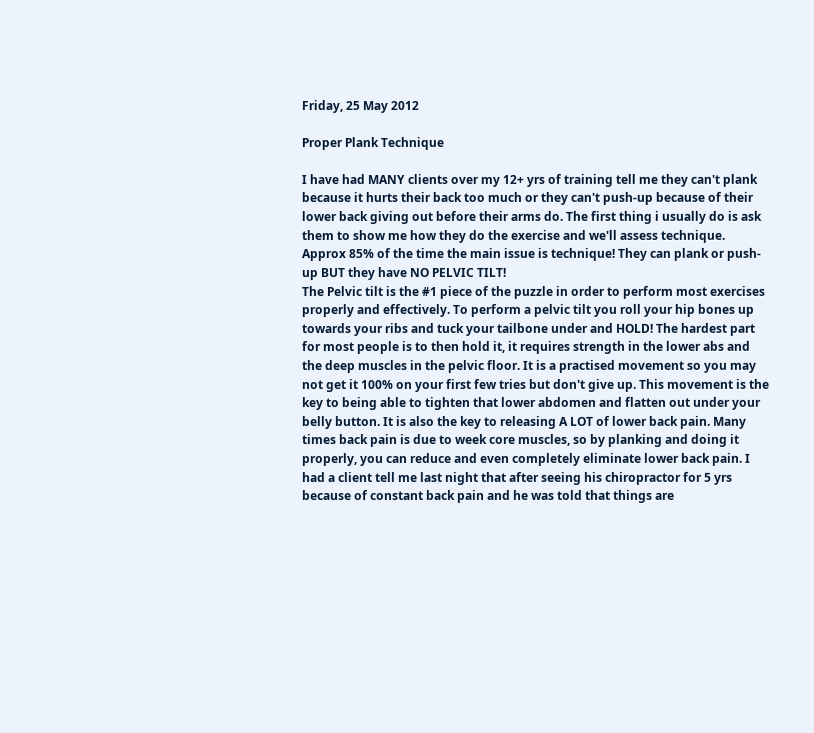Friday, 25 May 2012

Proper Plank Technique

I have had MANY clients over my 12+ yrs of training tell me they can't plank because it hurts their back too much or they can't push-up because of their lower back giving out before their arms do. The first thing i usually do is ask them to show me how they do the exercise and we'll assess technique. Approx 85% of the time the main issue is technique! They can plank or push-up BUT they have NO PELVIC TILT!
The Pelvic tilt is the #1 piece of the puzzle in order to perform most exercises properly and effectively. To perform a pelvic tilt you roll your hip bones up towards your ribs and tuck your tailbone under and HOLD! The hardest part for most people is to then hold it, it requires strength in the lower abs and the deep muscles in the pelvic floor. It is a practised movement so you may not get it 100% on your first few tries but don't give up. This movement is the key to being able to tighten that lower abdomen and flatten out under your belly button. It is also the key to releasing A LOT of lower back pain. Many times back pain is due to week core muscles, so by planking and doing it properly, you can reduce and even completely eliminate lower back pain. I had a client tell me last night that after seeing his chiropractor for 5 yrs because of constant back pain and he was told that things are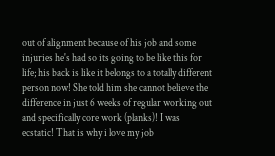out of alignment because of his job and some injuries he's had so its going to be like this for life; his back is like it belongs to a totally different person now! She told him she cannot believe the difference in just 6 weeks of regular working out and specifically core work (planks)! I was ecstatic! That is why i love my job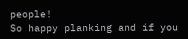people!
So happy planking and if you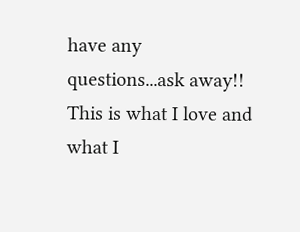have any questions...ask away!! This is what I love and what I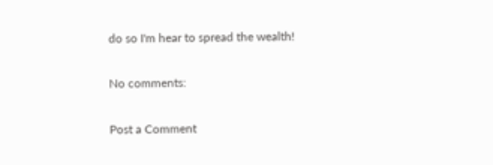do so I'm hear to spread the wealth!

No comments:

Post a Comment